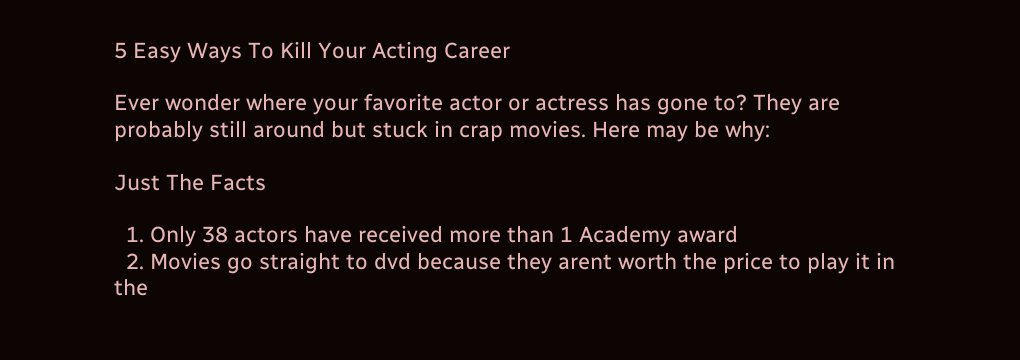5 Easy Ways To Kill Your Acting Career

Ever wonder where your favorite actor or actress has gone to? They are probably still around but stuck in crap movies. Here may be why:

Just The Facts

  1. Only 38 actors have received more than 1 Academy award
  2. Movies go straight to dvd because they arent worth the price to play it in the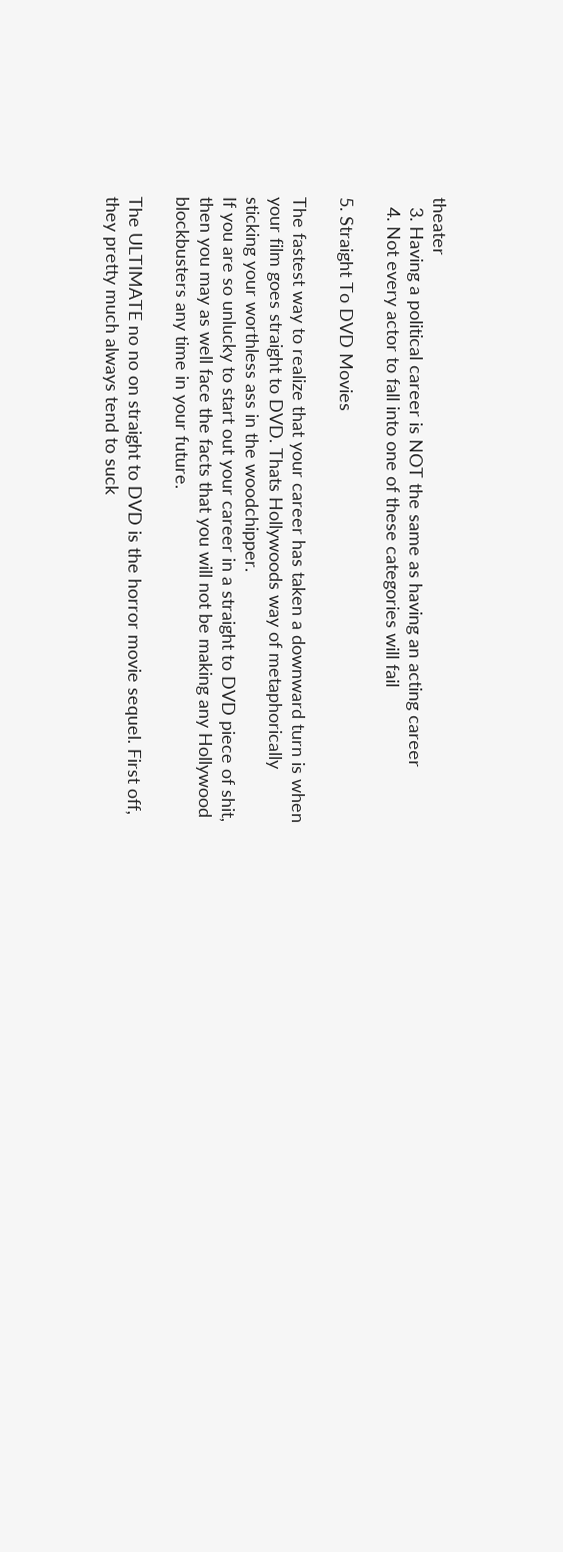theater
  3. Having a political career is NOT the same as having an acting career
  4. Not every actor to fall into one of these categories will fail

5. Straight To DVD Movies

The fastest way to realize that your career has taken a downward turn is when your film goes straight to DVD. Thats Hollywoods way of metaphorically sticking your worthless ass in the woodchipper.
If you are so unlucky to start out your career in a straight to DVD piece of shit, then you may as well face the facts that you will not be making any Hollywood blockbusters any time in your future.

The ULTIMATE no no on straight to DVD is the horror movie sequel. First off, they pretty much always tend to suck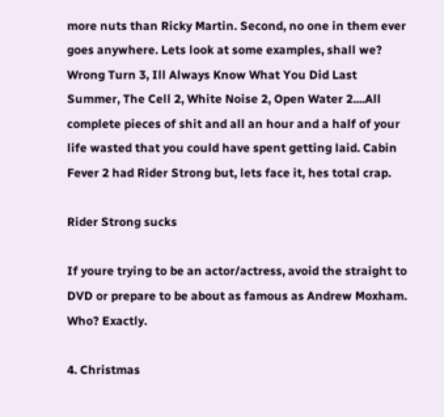more nuts than Ricky Martin. Second, no one in them ever goes anywhere. Lets look at some examples, shall we?
Wrong Turn 3, Ill Always Know What You Did Last Summer, The Cell 2, White Noise 2, Open Water 2....All complete pieces of shit and all an hour and a half of your life wasted that you could have spent getting laid. Cabin Fever 2 had Rider Strong but, lets face it, hes total crap.

Rider Strong sucks

If youre trying to be an actor/actress, avoid the straight to DVD or prepare to be about as famous as Andrew Moxham. Who? Exactly.

4. Christmas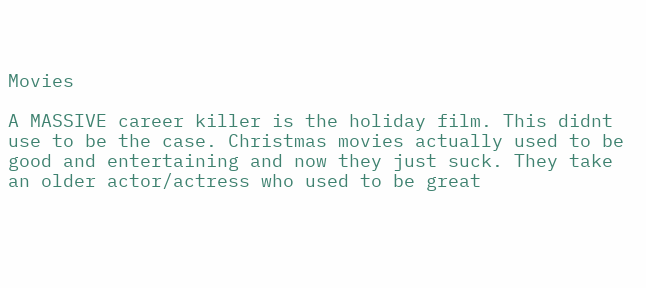Movies

A MASSIVE career killer is the holiday film. This didnt use to be the case. Christmas movies actually used to be good and entertaining and now they just suck. They take an older actor/actress who used to be great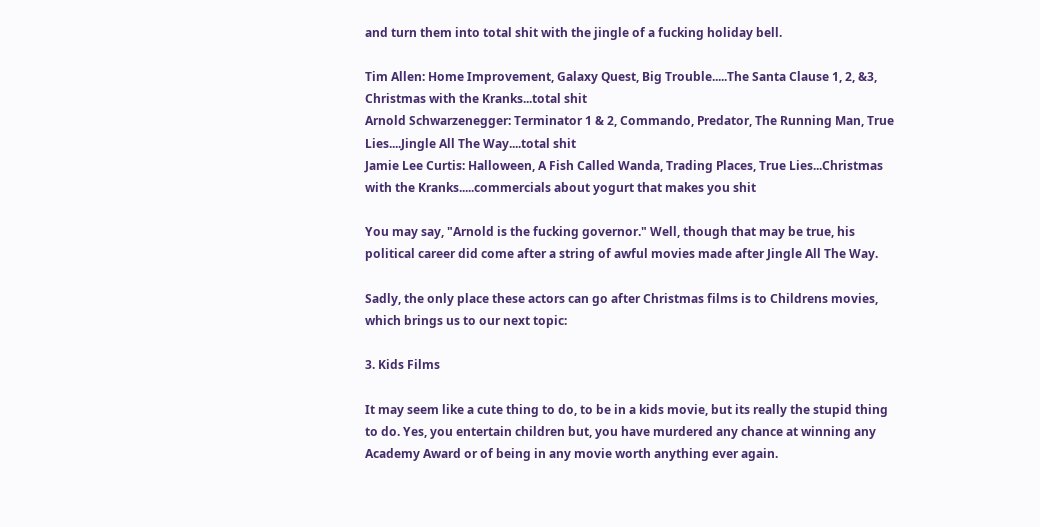and turn them into total shit with the jingle of a fucking holiday bell.

Tim Allen: Home Improvement, Galaxy Quest, Big Trouble.....The Santa Clause 1, 2, &3, Christmas with the Kranks...total shit
Arnold Schwarzenegger: Terminator 1 & 2, Commando, Predator, The Running Man, True Lies....Jingle All The Way....total shit
Jamie Lee Curtis: Halloween, A Fish Called Wanda, Trading Places, True Lies...Christmas with the Kranks.....commercials about yogurt that makes you shit

You may say, "Arnold is the fucking governor." Well, though that may be true, his political career did come after a string of awful movies made after Jingle All The Way.

Sadly, the only place these actors can go after Christmas films is to Childrens movies, which brings us to our next topic:

3. Kids Films

It may seem like a cute thing to do, to be in a kids movie, but its really the stupid thing to do. Yes, you entertain children but, you have murdered any chance at winning any Academy Award or of being in any movie worth anything ever again.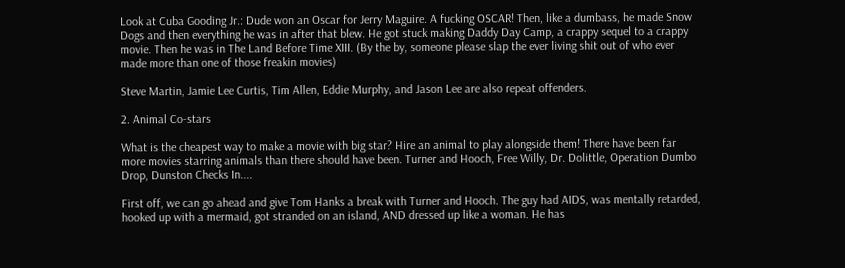Look at Cuba Gooding Jr.: Dude won an Oscar for Jerry Maguire. A fucking OSCAR! Then, like a dumbass, he made Snow Dogs and then everything he was in after that blew. He got stuck making Daddy Day Camp, a crappy sequel to a crappy movie. Then he was in The Land Before Time XIII. (By the by, someone please slap the ever living shit out of who ever made more than one of those freakin movies)

Steve Martin, Jamie Lee Curtis, Tim Allen, Eddie Murphy, and Jason Lee are also repeat offenders.

2. Animal Co-stars

What is the cheapest way to make a movie with big star? Hire an animal to play alongside them! There have been far more movies starring animals than there should have been. Turner and Hooch, Free Willy, Dr. Dolittle, Operation Dumbo Drop, Dunston Checks In....

First off, we can go ahead and give Tom Hanks a break with Turner and Hooch. The guy had AIDS, was mentally retarded, hooked up with a mermaid, got stranded on an island, AND dressed up like a woman. He has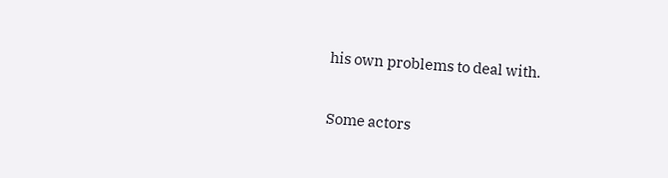his own problems to deal with.

Some actors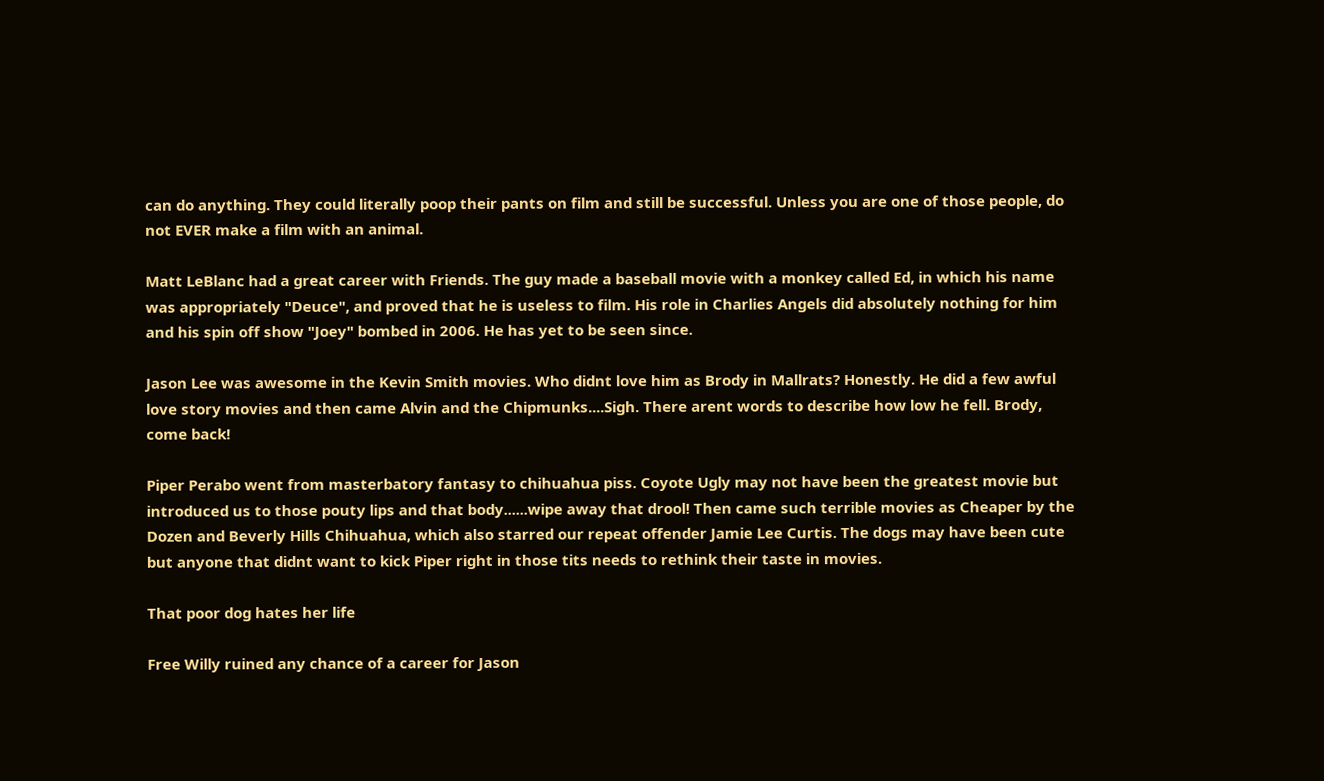can do anything. They could literally poop their pants on film and still be successful. Unless you are one of those people, do not EVER make a film with an animal.

Matt LeBlanc had a great career with Friends. The guy made a baseball movie with a monkey called Ed, in which his name was appropriately "Deuce", and proved that he is useless to film. His role in Charlies Angels did absolutely nothing for him and his spin off show "Joey" bombed in 2006. He has yet to be seen since.

Jason Lee was awesome in the Kevin Smith movies. Who didnt love him as Brody in Mallrats? Honestly. He did a few awful love story movies and then came Alvin and the Chipmunks....Sigh. There arent words to describe how low he fell. Brody, come back!

Piper Perabo went from masterbatory fantasy to chihuahua piss. Coyote Ugly may not have been the greatest movie but introduced us to those pouty lips and that body......wipe away that drool! Then came such terrible movies as Cheaper by the Dozen and Beverly Hills Chihuahua, which also starred our repeat offender Jamie Lee Curtis. The dogs may have been cute but anyone that didnt want to kick Piper right in those tits needs to rethink their taste in movies.

That poor dog hates her life

Free Willy ruined any chance of a career for Jason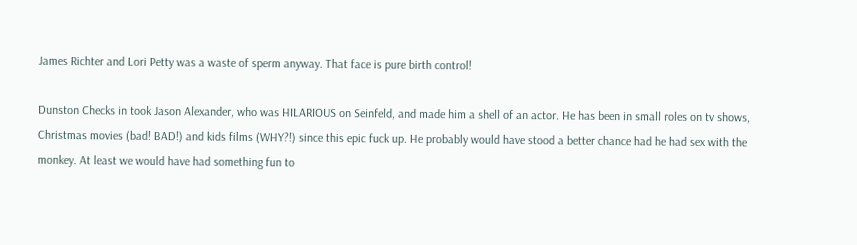James Richter and Lori Petty was a waste of sperm anyway. That face is pure birth control!

Dunston Checks in took Jason Alexander, who was HILARIOUS on Seinfeld, and made him a shell of an actor. He has been in small roles on tv shows, Christmas movies (bad! BAD!) and kids films (WHY?!) since this epic fuck up. He probably would have stood a better chance had he had sex with the monkey. At least we would have had something fun to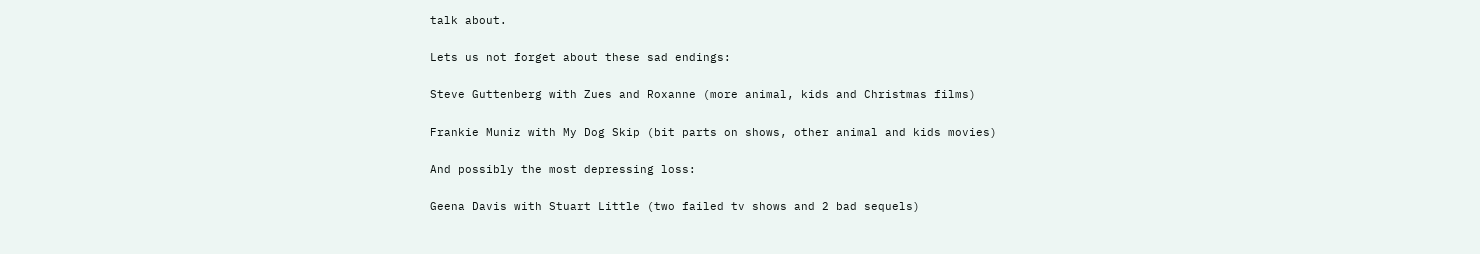talk about.

Lets us not forget about these sad endings:

Steve Guttenberg with Zues and Roxanne (more animal, kids and Christmas films)

Frankie Muniz with My Dog Skip (bit parts on shows, other animal and kids movies)

And possibly the most depressing loss:

Geena Davis with Stuart Little (two failed tv shows and 2 bad sequels)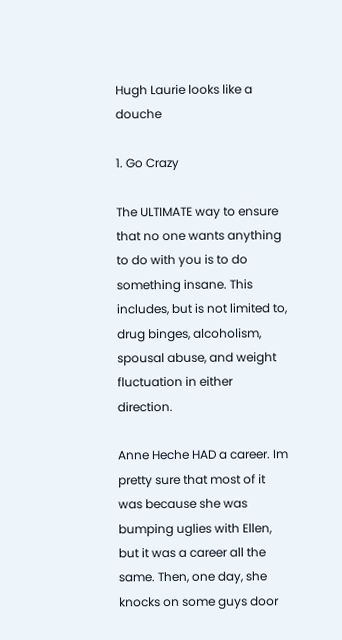Hugh Laurie looks like a douche

1. Go Crazy

The ULTIMATE way to ensure that no one wants anything to do with you is to do something insane. This includes, but is not limited to, drug binges, alcoholism, spousal abuse, and weight fluctuation in either direction.

Anne Heche HAD a career. Im pretty sure that most of it was because she was bumping uglies with Ellen, but it was a career all the same. Then, one day, she knocks on some guys door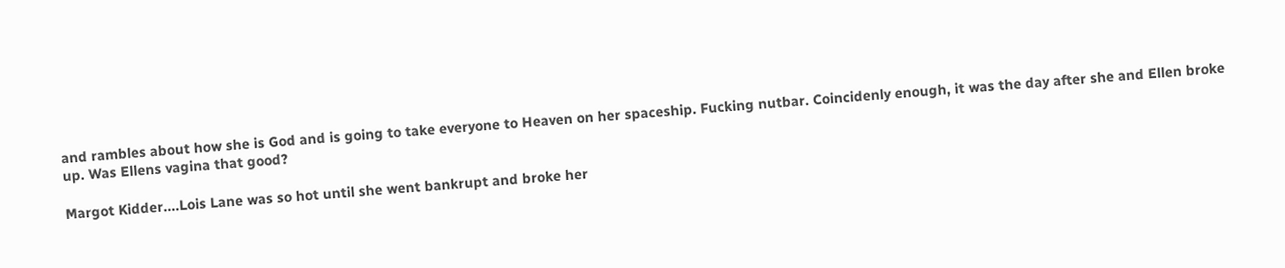and rambles about how she is God and is going to take everyone to Heaven on her spaceship. Fucking nutbar. Coincidenly enough, it was the day after she and Ellen broke up. Was Ellens vagina that good?

Margot Kidder....Lois Lane was so hot until she went bankrupt and broke her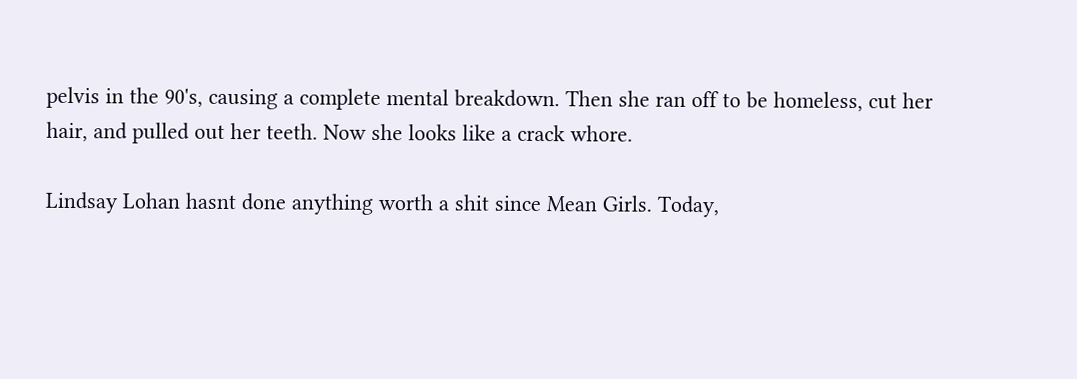pelvis in the 90's, causing a complete mental breakdown. Then she ran off to be homeless, cut her hair, and pulled out her teeth. Now she looks like a crack whore.

Lindsay Lohan hasnt done anything worth a shit since Mean Girls. Today,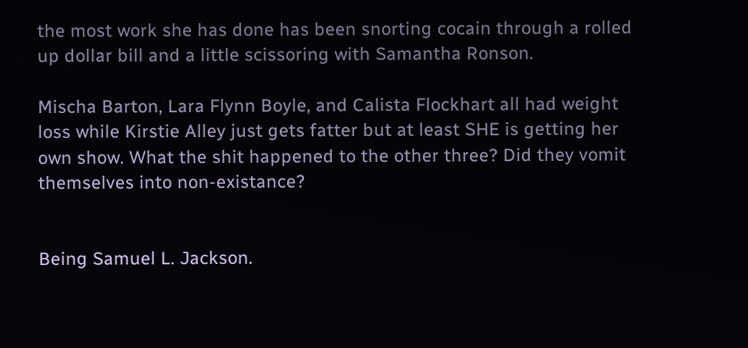the most work she has done has been snorting cocain through a rolled up dollar bill and a little scissoring with Samantha Ronson.

Mischa Barton, Lara Flynn Boyle, and Calista Flockhart all had weight loss while Kirstie Alley just gets fatter but at least SHE is getting her own show. What the shit happened to the other three? Did they vomit themselves into non-existance?


Being Samuel L. Jackson.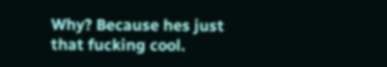Why? Because hes just that fucking cool.